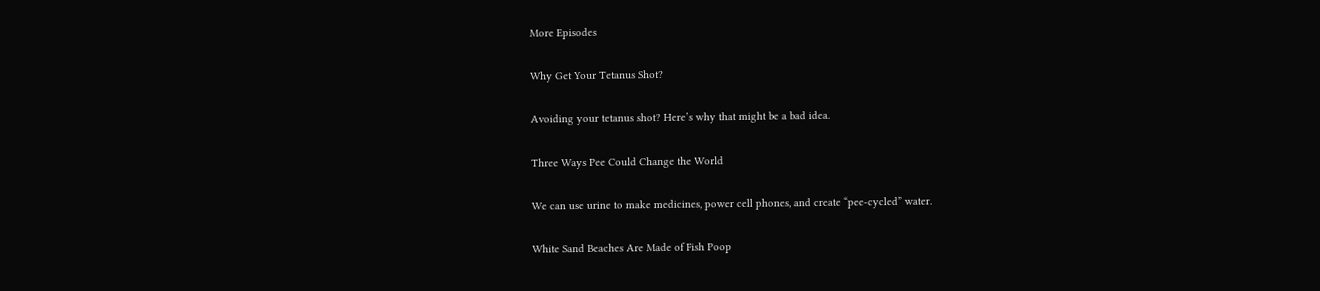More Episodes

Why Get Your Tetanus Shot?

Avoiding your tetanus shot? Here’s why that might be a bad idea.

Three Ways Pee Could Change the World

We can use urine to make medicines, power cell phones, and create “pee-cycled” water.

White Sand Beaches Are Made of Fish Poop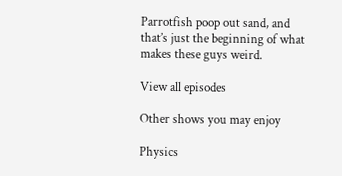Parrotfish poop out sand, and that’s just the beginning of what makes these guys weird.

View all episodes

Other shows you may enjoy

Physics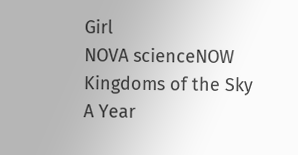Girl
NOVA scienceNOW
Kingdoms of the Sky
A Year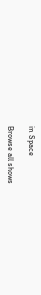in Space

Browse all shows